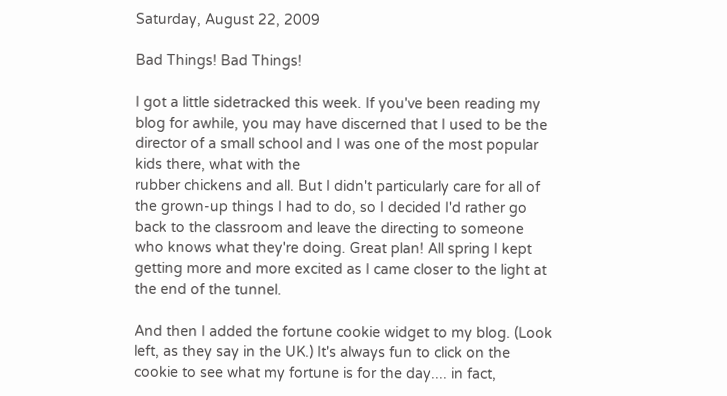Saturday, August 22, 2009

Bad Things! Bad Things!

I got a little sidetracked this week. If you've been reading my blog for awhile, you may have discerned that I used to be the director of a small school and I was one of the most popular kids there, what with the
rubber chickens and all. But I didn't particularly care for all of the grown-up things I had to do, so I decided I'd rather go back to the classroom and leave the directing to someone who knows what they're doing. Great plan! All spring I kept getting more and more excited as I came closer to the light at the end of the tunnel.

And then I added the fortune cookie widget to my blog. (Look left, as they say in the UK.) It's always fun to click on the cookie to see what my fortune is for the day.... in fact,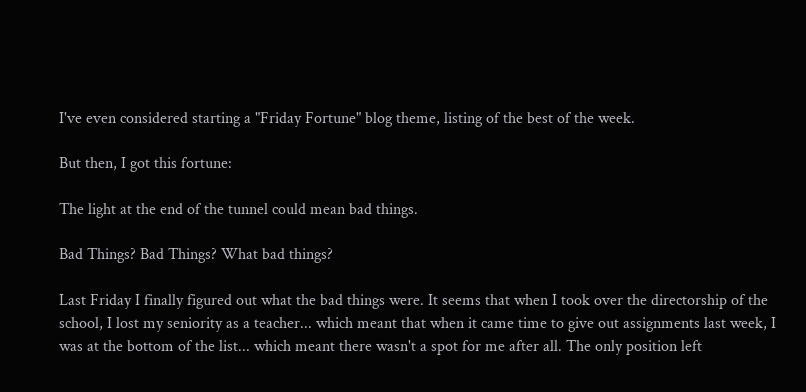I've even considered starting a "Friday Fortune" blog theme, listing of the best of the week.

But then, I got this fortune:

The light at the end of the tunnel could mean bad things.

Bad Things? Bad Things? What bad things?

Last Friday I finally figured out what the bad things were. It seems that when I took over the directorship of the school, I lost my seniority as a teacher... which meant that when it came time to give out assignments last week, I was at the bottom of the list... which meant there wasn't a spot for me after all. The only position left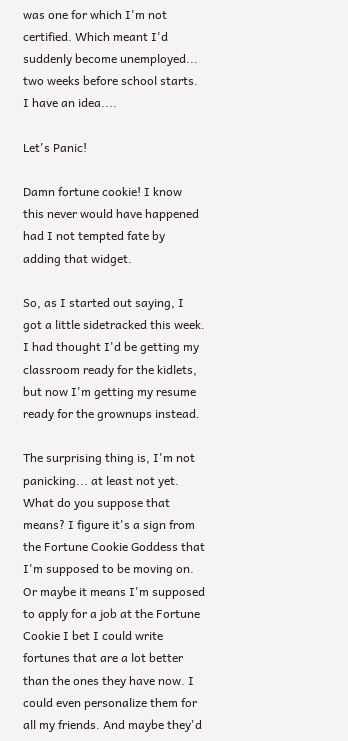was one for which I'm not certified. Which meant I'd suddenly become unemployed... two weeks before school starts. I have an idea....

Let's Panic!

Damn fortune cookie! I know this never would have happened had I not tempted fate by adding that widget.

So, as I started out saying, I got a little sidetracked this week. I had thought I'd be getting my classroom ready for the kidlets, but now I'm getting my resume ready for the grownups instead.

The surprising thing is, I'm not panicking... at least not yet. What do you suppose that means? I figure it's a sign from the Fortune Cookie Goddess that I'm supposed to be moving on. Or maybe it means I'm supposed to apply for a job at the Fortune Cookie I bet I could write fortunes that are a lot better than the ones they have now. I could even personalize them for all my friends. And maybe they'd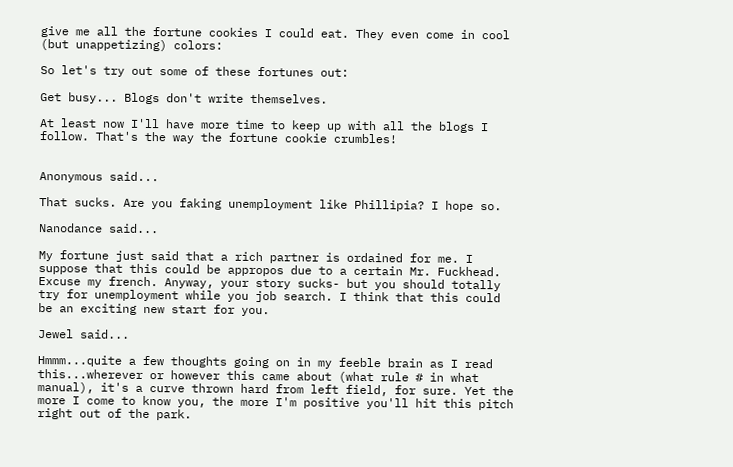give me all the fortune cookies I could eat. They even come in cool (but unappetizing) colors:

So let's try out some of these fortunes out:

Get busy... Blogs don't write themselves.

At least now I'll have more time to keep up with all the blogs I follow. That's the way the fortune cookie crumbles!


Anonymous said...

That sucks. Are you faking unemployment like Phillipia? I hope so.

Nanodance said...

My fortune just said that a rich partner is ordained for me. I suppose that this could be appropos due to a certain Mr. Fuckhead. Excuse my french. Anyway, your story sucks- but you should totally try for unemployment while you job search. I think that this could be an exciting new start for you.

Jewel said...

Hmmm...quite a few thoughts going on in my feeble brain as I read this...wherever or however this came about (what rule # in what manual), it's a curve thrown hard from left field, for sure. Yet the more I come to know you, the more I'm positive you'll hit this pitch right out of the park.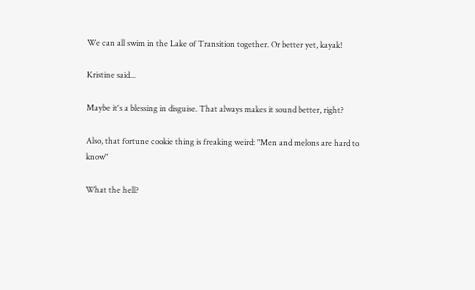We can all swim in the Lake of Transition together. Or better yet, kayak!

Kristine said...

Maybe it's a blessing in disguise. That always makes it sound better, right?

Also, that fortune cookie thing is freaking weird: "Men and melons are hard to know"

What the hell?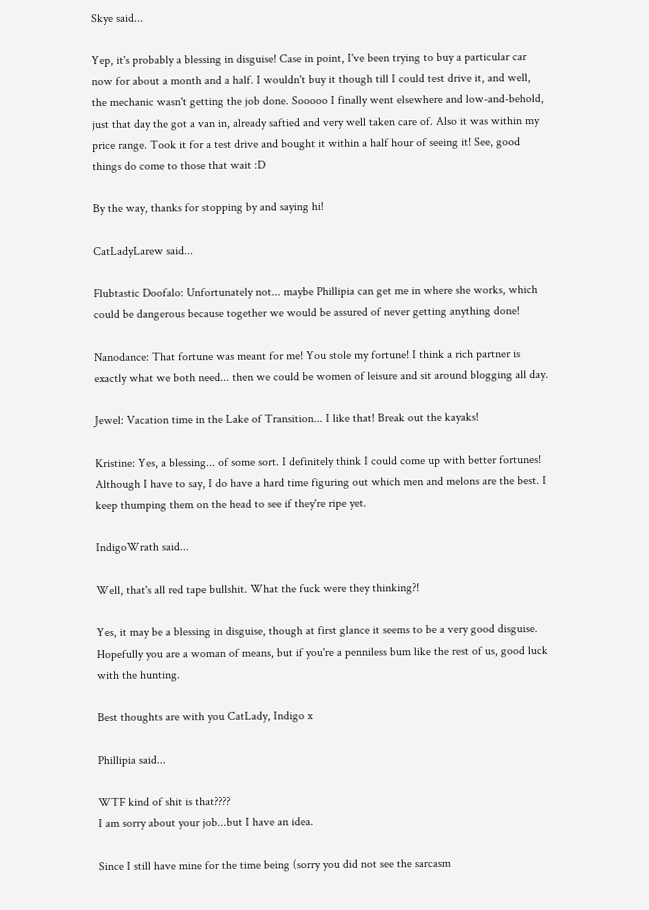Skye said...

Yep, it's probably a blessing in disguise! Case in point, I've been trying to buy a particular car now for about a month and a half. I wouldn't buy it though till I could test drive it, and well, the mechanic wasn't getting the job done. Sooooo I finally went elsewhere and low-and-behold, just that day the got a van in, already saftied and very well taken care of. Also it was within my price range. Took it for a test drive and bought it within a half hour of seeing it! See, good things do come to those that wait :D

By the way, thanks for stopping by and saying hi!

CatLadyLarew said...

Flubtastic Doofalo: Unfortunately not... maybe Phillipia can get me in where she works, which could be dangerous because together we would be assured of never getting anything done!

Nanodance: That fortune was meant for me! You stole my fortune! I think a rich partner is exactly what we both need... then we could be women of leisure and sit around blogging all day.

Jewel: Vacation time in the Lake of Transition... I like that! Break out the kayaks!

Kristine: Yes, a blessing... of some sort. I definitely think I could come up with better fortunes! Although I have to say, I do have a hard time figuring out which men and melons are the best. I keep thumping them on the head to see if they're ripe yet.

IndigoWrath said...

Well, that's all red tape bullshit. What the fuck were they thinking?!

Yes, it may be a blessing in disguise, though at first glance it seems to be a very good disguise. Hopefully you are a woman of means, but if you're a penniless bum like the rest of us, good luck with the hunting.

Best thoughts are with you CatLady, Indigo x

Phillipia said...

WTF kind of shit is that????
I am sorry about your job...but I have an idea.

Since I still have mine for the time being (sorry you did not see the sarcasm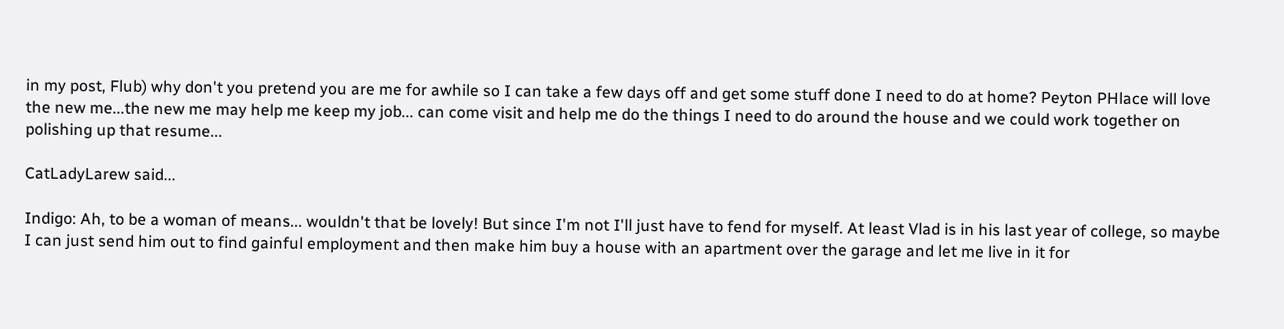in my post, Flub) why don't you pretend you are me for awhile so I can take a few days off and get some stuff done I need to do at home? Peyton PHlace will love the new me...the new me may help me keep my job... can come visit and help me do the things I need to do around the house and we could work together on polishing up that resume...

CatLadyLarew said...

Indigo: Ah, to be a woman of means... wouldn't that be lovely! But since I'm not I'll just have to fend for myself. At least Vlad is in his last year of college, so maybe I can just send him out to find gainful employment and then make him buy a house with an apartment over the garage and let me live in it for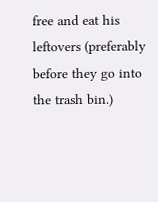free and eat his leftovers (preferably before they go into the trash bin.)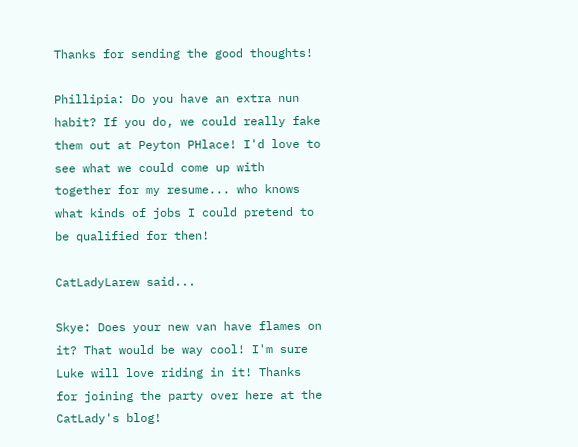Thanks for sending the good thoughts!

Phillipia: Do you have an extra nun habit? If you do, we could really fake them out at Peyton PHlace! I'd love to see what we could come up with together for my resume... who knows what kinds of jobs I could pretend to be qualified for then!

CatLadyLarew said...

Skye: Does your new van have flames on it? That would be way cool! I'm sure Luke will love riding in it! Thanks for joining the party over here at the CatLady's blog!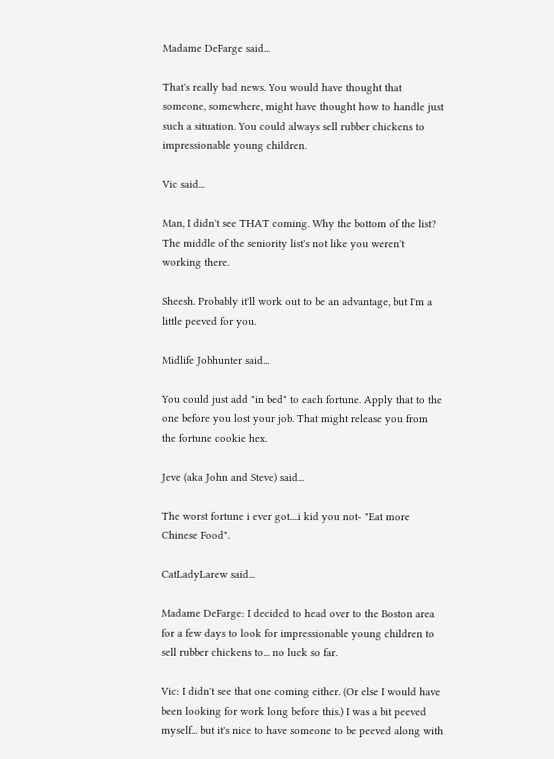Madame DeFarge said...

That's really bad news. You would have thought that someone, somewhere, might have thought how to handle just such a situation. You could always sell rubber chickens to impressionable young children.

Vic said...

Man, I didn't see THAT coming. Why the bottom of the list? The middle of the seniority list's not like you weren't working there.

Sheesh. Probably it'll work out to be an advantage, but I'm a little peeved for you.

Midlife Jobhunter said...

You could just add "in bed" to each fortune. Apply that to the one before you lost your job. That might release you from the fortune cookie hex.

Jeve (aka John and Steve) said...

The worst fortune i ever got....i kid you not- "Eat more Chinese Food".

CatLadyLarew said...

Madame DeFarge: I decided to head over to the Boston area for a few days to look for impressionable young children to sell rubber chickens to... no luck so far.

Vic: I didn't see that one coming either. (Or else I would have been looking for work long before this.) I was a bit peeved myself... but it's nice to have someone to be peeved along with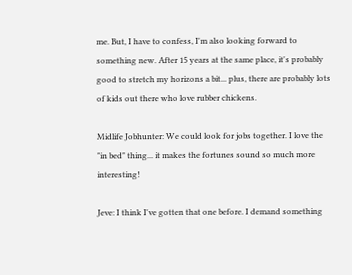me. But, I have to confess, I'm also looking forward to something new. After 15 years at the same place, it's probably good to stretch my horizons a bit... plus, there are probably lots of kids out there who love rubber chickens.

Midlife Jobhunter: We could look for jobs together. I love the "in bed" thing... it makes the fortunes sound so much more interesting!

Jeve: I think I've gotten that one before. I demand something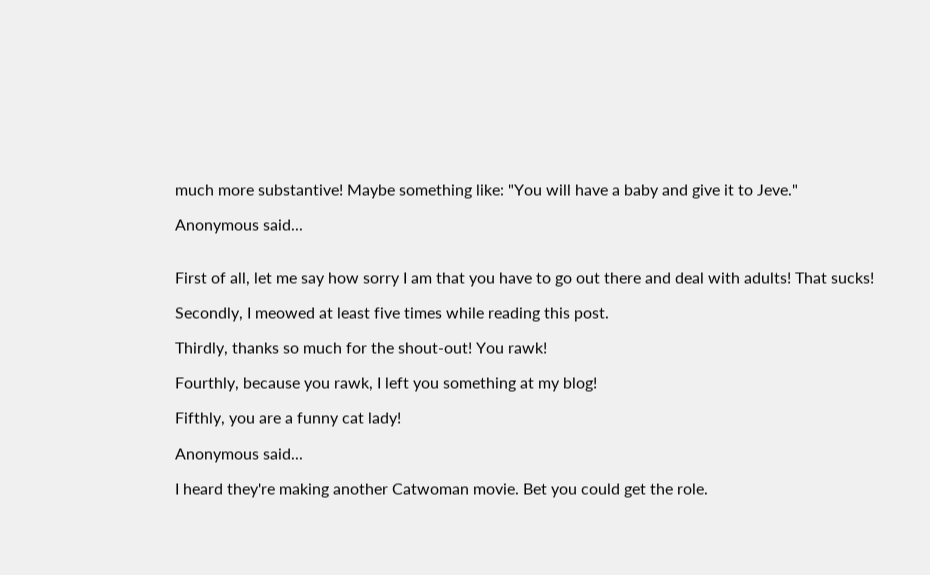much more substantive! Maybe something like: "You will have a baby and give it to Jeve."

Anonymous said...


First of all, let me say how sorry I am that you have to go out there and deal with adults! That sucks!

Secondly, I meowed at least five times while reading this post.

Thirdly, thanks so much for the shout-out! You rawk!

Fourthly, because you rawk, I left you something at my blog!

Fifthly, you are a funny cat lady!

Anonymous said...

I heard they're making another Catwoman movie. Bet you could get the role.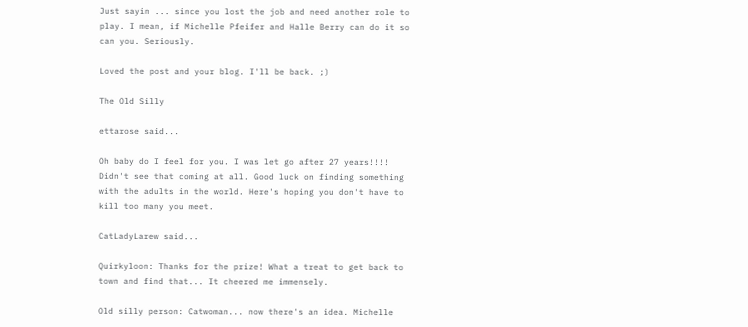Just sayin ... since you lost the job and need another role to play. I mean, if Michelle Pfeifer and Halle Berry can do it so can you. Seriously.

Loved the post and your blog. I'll be back. ;)

The Old Silly

ettarose said...

Oh baby do I feel for you. I was let go after 27 years!!!! Didn't see that coming at all. Good luck on finding something with the adults in the world. Here's hoping you don't have to kill too many you meet.

CatLadyLarew said...

Quirkyloon: Thanks for the prize! What a treat to get back to town and find that... It cheered me immensely.

Old silly person: Catwoman... now there's an idea. Michelle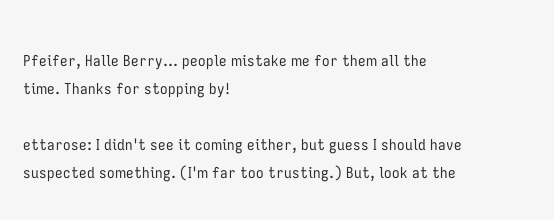Pfeifer, Halle Berry... people mistake me for them all the time. Thanks for stopping by!

ettarose: I didn't see it coming either, but guess I should have suspected something. (I'm far too trusting.) But, look at the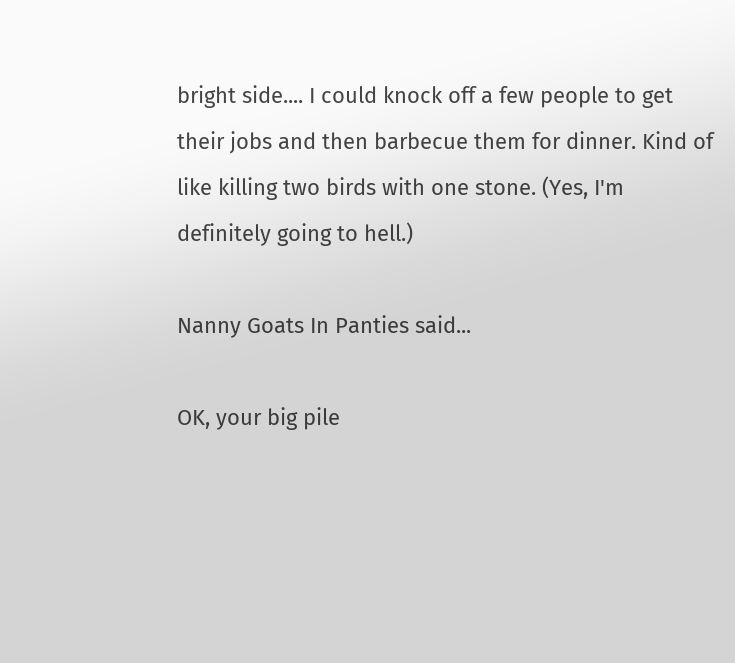bright side.... I could knock off a few people to get their jobs and then barbecue them for dinner. Kind of like killing two birds with one stone. (Yes, I'm definitely going to hell.)

Nanny Goats In Panties said...

OK, your big pile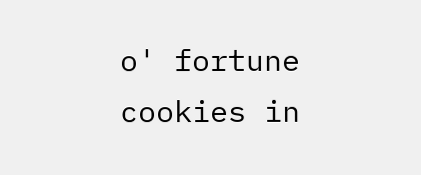o' fortune cookies in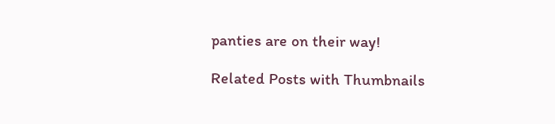panties are on their way!

Related Posts with Thumbnails